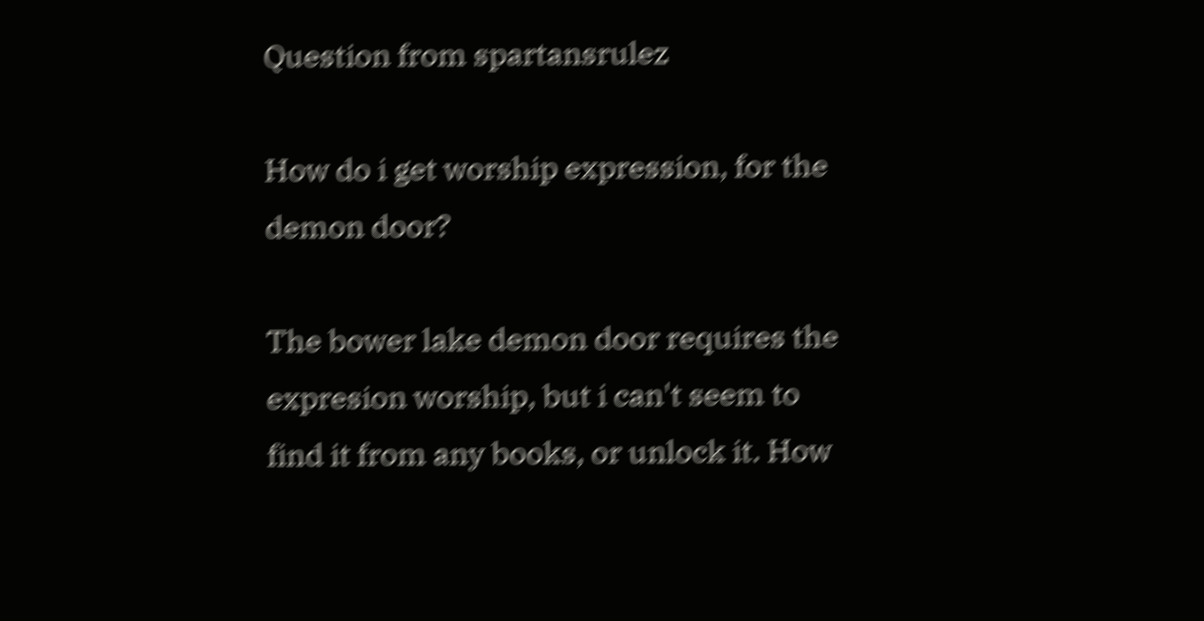Question from spartansrulez

How do i get worship expression, for the demon door?

The bower lake demon door requires the expresion worship, but i can't seem to find it from any books, or unlock it. How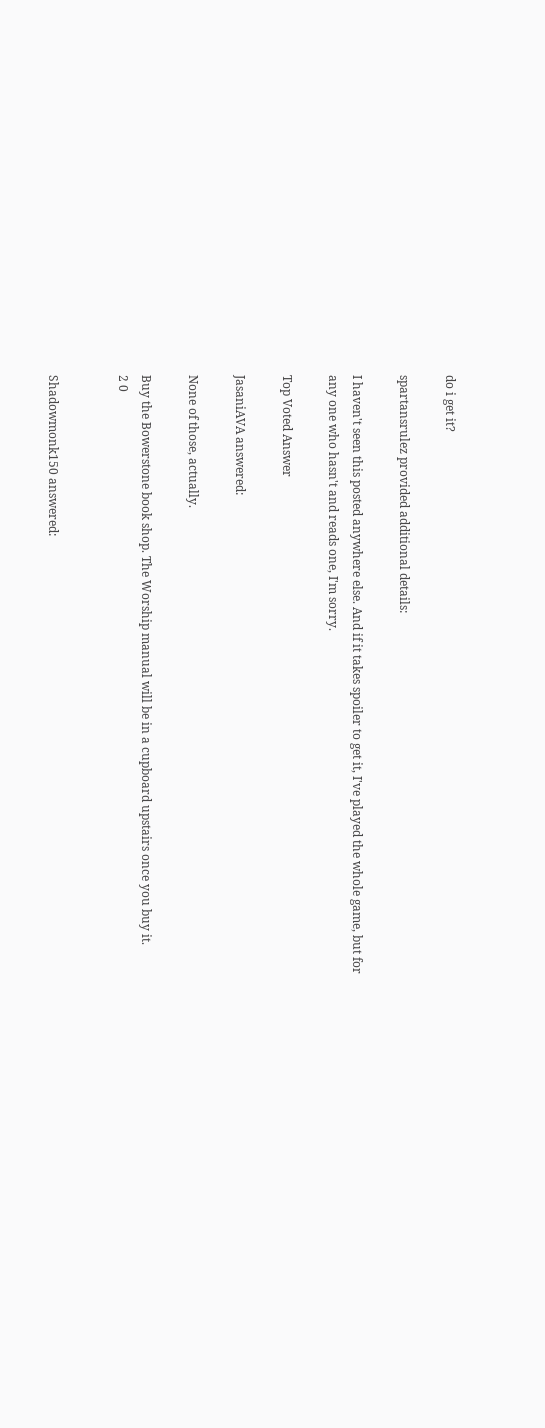do i get it?

spartansrulez provided additional details:

I haven't seen this posted anywhere else. And if it takes spoiler to get it, I've played the whole game, but for any one who hasn't and reads one, I'm sorry.

Top Voted Answer

JasaniAVA answered:

None of those, actually.

Buy the Bowerstone book shop. The Worship manual will be in a cupboard upstairs once you buy it.
2 0


Shadowmonk150 answered: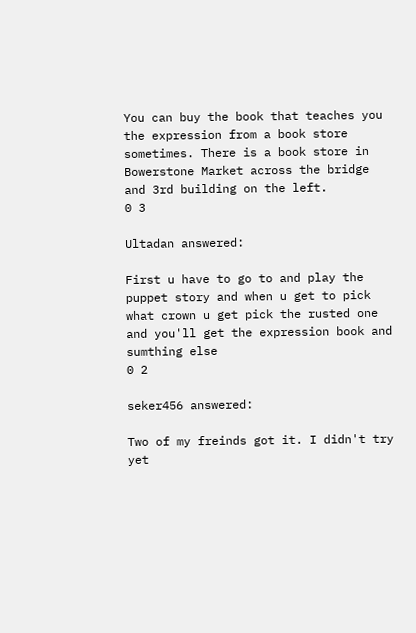You can buy the book that teaches you the expression from a book store sometimes. There is a book store in Bowerstone Market across the bridge and 3rd building on the left.
0 3

Ultadan answered:

First u have to go to and play the puppet story and when u get to pick what crown u get pick the rusted one and you'll get the expression book and sumthing else
0 2

seker456 answered:

Two of my freinds got it. I didn't try yet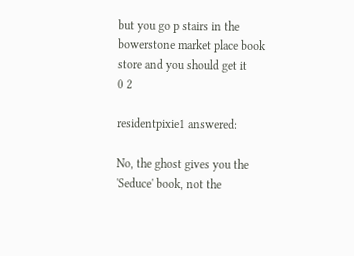but you go p stairs in the bowerstone market place book store and you should get it
0 2

residentpixie1 answered:

No, the ghost gives you the 'Seduce' book, not the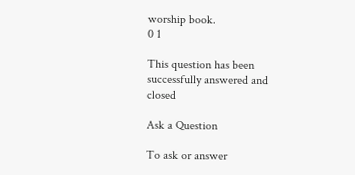worship book.
0 1

This question has been successfully answered and closed

Ask a Question

To ask or answer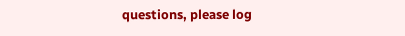questions, please log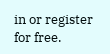in or register for free.